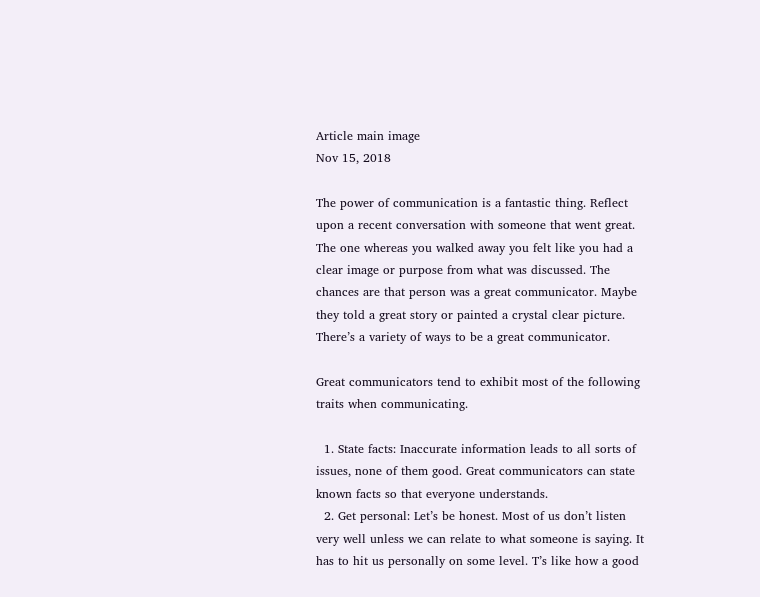Article main image
Nov 15, 2018

The power of communication is a fantastic thing. Reflect upon a recent conversation with someone that went great. The one whereas you walked away you felt like you had a clear image or purpose from what was discussed. The chances are that person was a great communicator. Maybe they told a great story or painted a crystal clear picture. There’s a variety of ways to be a great communicator.

Great communicators tend to exhibit most of the following traits when communicating.

  1. State facts: Inaccurate information leads to all sorts of issues, none of them good. Great communicators can state known facts so that everyone understands.
  2. Get personal: Let’s be honest. Most of us don’t listen very well unless we can relate to what someone is saying. It has to hit us personally on some level. T’s like how a good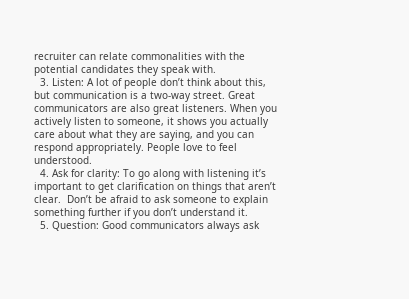recruiter can relate commonalities with the potential candidates they speak with.
  3. Listen: A lot of people don’t think about this, but communication is a two-way street. Great communicators are also great listeners. When you actively listen to someone, it shows you actually care about what they are saying, and you can respond appropriately. People love to feel understood.
  4. Ask for clarity: To go along with listening it’s important to get clarification on things that aren’t clear.  Don’t be afraid to ask someone to explain something further if you don’t understand it.
  5. Question: Good communicators always ask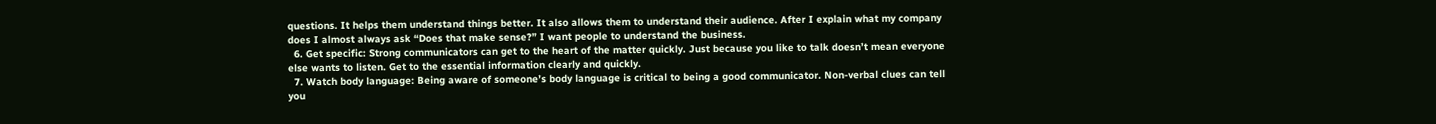questions. It helps them understand things better. It also allows them to understand their audience. After I explain what my company does I almost always ask “Does that make sense?” I want people to understand the business.
  6. Get specific: Strong communicators can get to the heart of the matter quickly. Just because you like to talk doesn’t mean everyone else wants to listen. Get to the essential information clearly and quickly.
  7. Watch body language: Being aware of someone’s body language is critical to being a good communicator. Non-verbal clues can tell you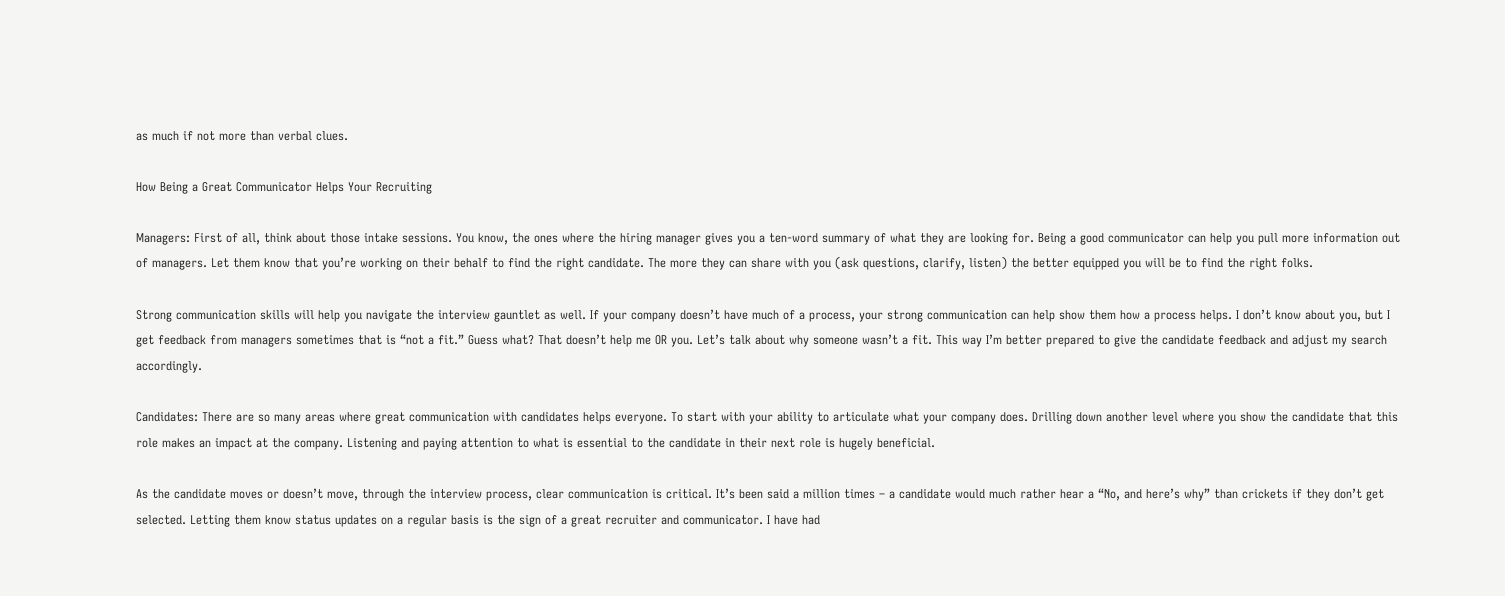as much if not more than verbal clues.

How Being a Great Communicator Helps Your Recruiting

Managers: First of all, think about those intake sessions. You know, the ones where the hiring manager gives you a ten-word summary of what they are looking for. Being a good communicator can help you pull more information out of managers. Let them know that you’re working on their behalf to find the right candidate. The more they can share with you (ask questions, clarify, listen) the better equipped you will be to find the right folks.

Strong communication skills will help you navigate the interview gauntlet as well. If your company doesn’t have much of a process, your strong communication can help show them how a process helps. I don’t know about you, but I get feedback from managers sometimes that is “not a fit.” Guess what? That doesn’t help me OR you. Let’s talk about why someone wasn’t a fit. This way I’m better prepared to give the candidate feedback and adjust my search accordingly.

Candidates: There are so many areas where great communication with candidates helps everyone. To start with your ability to articulate what your company does. Drilling down another level where you show the candidate that this role makes an impact at the company. Listening and paying attention to what is essential to the candidate in their next role is hugely beneficial.

As the candidate moves or doesn’t move, through the interview process, clear communication is critical. It’s been said a million times – a candidate would much rather hear a “No, and here’s why” than crickets if they don’t get selected. Letting them know status updates on a regular basis is the sign of a great recruiter and communicator. I have had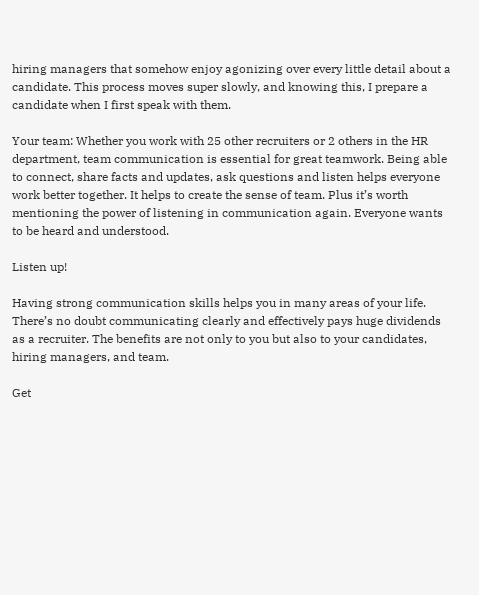hiring managers that somehow enjoy agonizing over every little detail about a candidate. This process moves super slowly, and knowing this, I prepare a candidate when I first speak with them.

Your team: Whether you work with 25 other recruiters or 2 others in the HR department, team communication is essential for great teamwork. Being able to connect, share facts and updates, ask questions and listen helps everyone work better together. It helps to create the sense of team. Plus it’s worth mentioning the power of listening in communication again. Everyone wants to be heard and understood.

Listen up!

Having strong communication skills helps you in many areas of your life. There’s no doubt communicating clearly and effectively pays huge dividends as a recruiter. The benefits are not only to you but also to your candidates, hiring managers, and team.

Get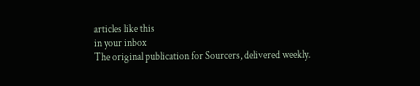articles like this
in your inbox
The original publication for Sourcers, delivered weekly.